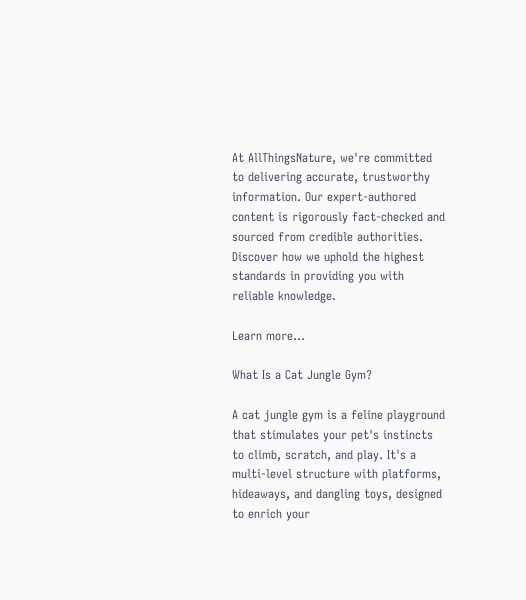At AllThingsNature, we're committed to delivering accurate, trustworthy information. Our expert-authored content is rigorously fact-checked and sourced from credible authorities. Discover how we uphold the highest standards in providing you with reliable knowledge.

Learn more...

What Is a Cat Jungle Gym?

A cat jungle gym is a feline playground that stimulates your pet's instincts to climb, scratch, and play. It's a multi-level structure with platforms, hideaways, and dangling toys, designed to enrich your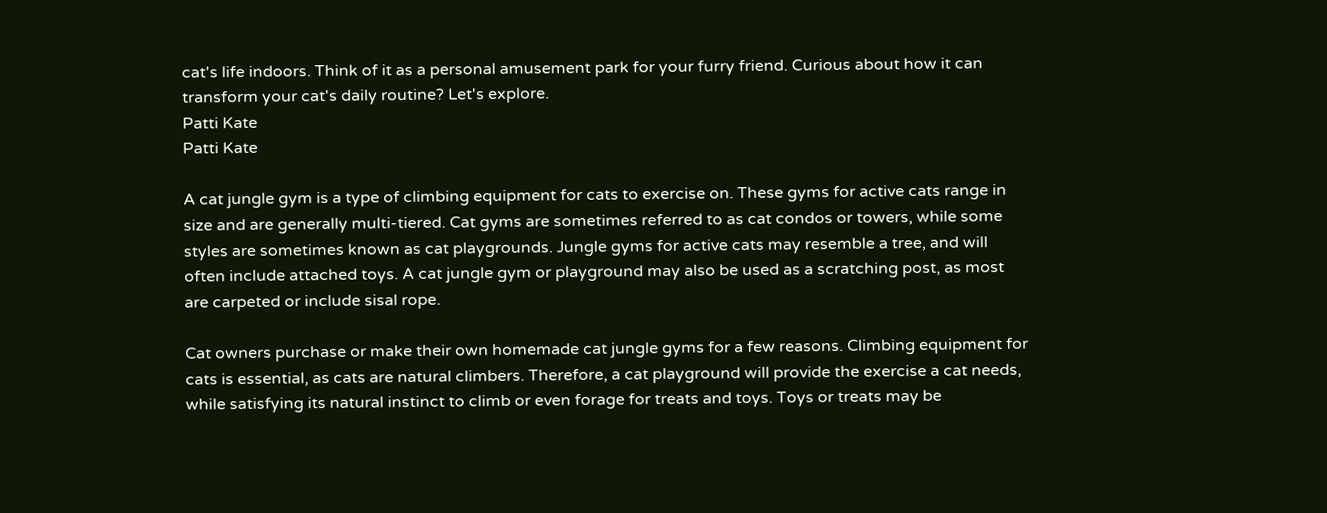cat's life indoors. Think of it as a personal amusement park for your furry friend. Curious about how it can transform your cat's daily routine? Let's explore.
Patti Kate
Patti Kate

A cat jungle gym is a type of climbing equipment for cats to exercise on. These gyms for active cats range in size and are generally multi-tiered. Cat gyms are sometimes referred to as cat condos or towers, while some styles are sometimes known as cat playgrounds. Jungle gyms for active cats may resemble a tree, and will often include attached toys. A cat jungle gym or playground may also be used as a scratching post, as most are carpeted or include sisal rope.

Cat owners purchase or make their own homemade cat jungle gyms for a few reasons. Climbing equipment for cats is essential, as cats are natural climbers. Therefore, a cat playground will provide the exercise a cat needs, while satisfying its natural instinct to climb or even forage for treats and toys. Toys or treats may be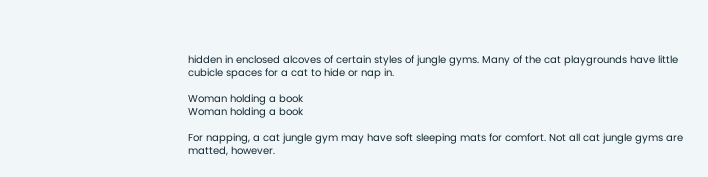hidden in enclosed alcoves of certain styles of jungle gyms. Many of the cat playgrounds have little cubicle spaces for a cat to hide or nap in.

Woman holding a book
Woman holding a book

For napping, a cat jungle gym may have soft sleeping mats for comfort. Not all cat jungle gyms are matted, however.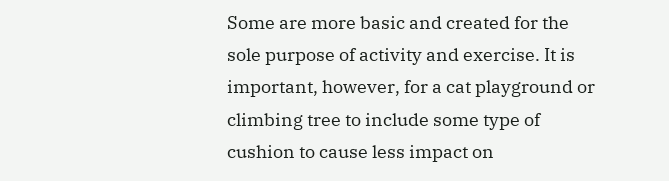Some are more basic and created for the sole purpose of activity and exercise. It is important, however, for a cat playground or climbing tree to include some type of cushion to cause less impact on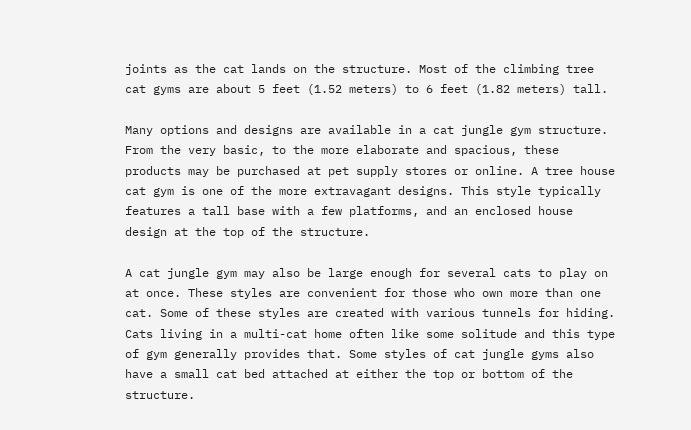joints as the cat lands on the structure. Most of the climbing tree cat gyms are about 5 feet (1.52 meters) to 6 feet (1.82 meters) tall.

Many options and designs are available in a cat jungle gym structure. From the very basic, to the more elaborate and spacious, these products may be purchased at pet supply stores or online. A tree house cat gym is one of the more extravagant designs. This style typically features a tall base with a few platforms, and an enclosed house design at the top of the structure.

A cat jungle gym may also be large enough for several cats to play on at once. These styles are convenient for those who own more than one cat. Some of these styles are created with various tunnels for hiding. Cats living in a multi-cat home often like some solitude and this type of gym generally provides that. Some styles of cat jungle gyms also have a small cat bed attached at either the top or bottom of the structure.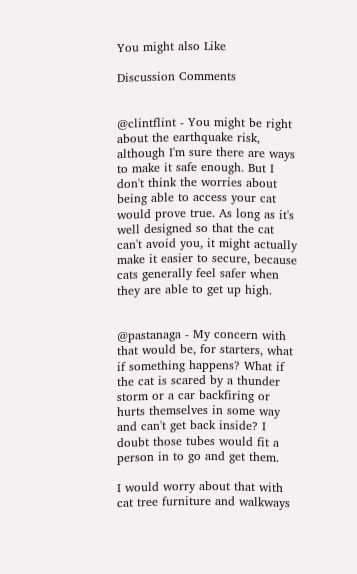You might also Like

Discussion Comments


@clintflint - You might be right about the earthquake risk, although I'm sure there are ways to make it safe enough. But I don't think the worries about being able to access your cat would prove true. As long as it's well designed so that the cat can't avoid you, it might actually make it easier to secure, because cats generally feel safer when they are able to get up high.


@pastanaga - My concern with that would be, for starters, what if something happens? What if the cat is scared by a thunder storm or a car backfiring or hurts themselves in some way and can't get back inside? I doubt those tubes would fit a person in to go and get them.

I would worry about that with cat tree furniture and walkways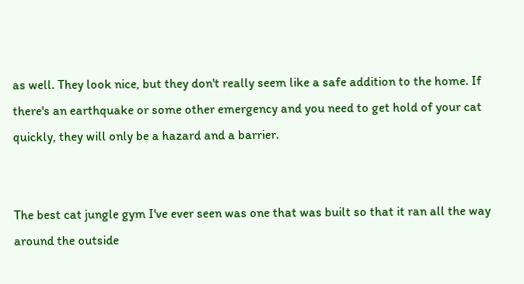as well. They look nice, but they don't really seem like a safe addition to the home. If there's an earthquake or some other emergency and you need to get hold of your cat quickly, they will only be a hazard and a barrier.


The best cat jungle gym I've ever seen was one that was built so that it ran all the way around the outside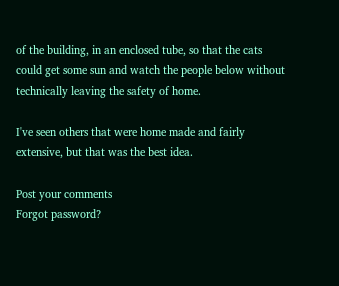of the building, in an enclosed tube, so that the cats could get some sun and watch the people below without technically leaving the safety of home.

I've seen others that were home made and fairly extensive, but that was the best idea.

Post your comments
Forgot password?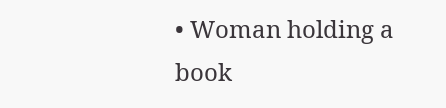• Woman holding a book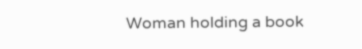Woman holding a book